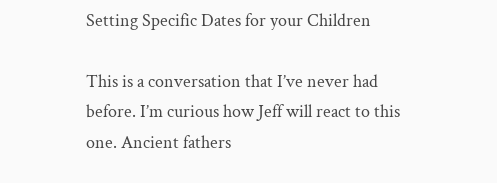Setting Specific Dates for your Children

This is a conversation that I’ve never had before. I’m curious how Jeff will react to this one. Ancient fathers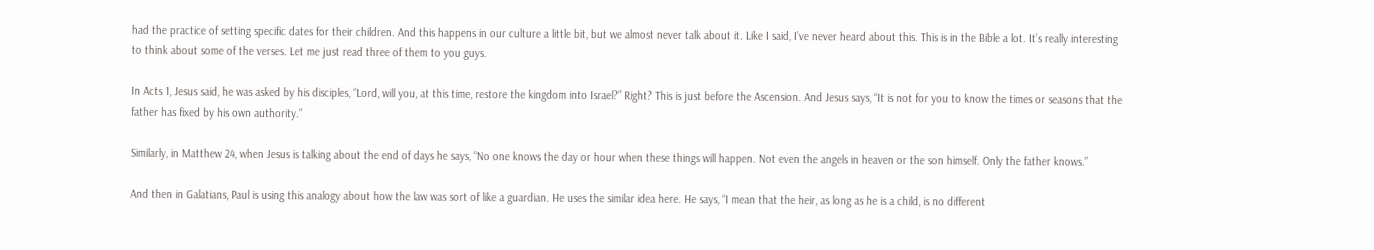had the practice of setting specific dates for their children. And this happens in our culture a little bit, but we almost never talk about it. Like I said, I’ve never heard about this. This is in the Bible a lot. It’s really interesting to think about some of the verses. Let me just read three of them to you guys.

In Acts 1, Jesus said, he was asked by his disciples, “Lord, will you, at this time, restore the kingdom into Israel?” Right? This is just before the Ascension. And Jesus says, “It is not for you to know the times or seasons that the father has fixed by his own authority.”

Similarly, in Matthew 24, when Jesus is talking about the end of days he says, “No one knows the day or hour when these things will happen. Not even the angels in heaven or the son himself. Only the father knows.”

And then in Galatians, Paul is using this analogy about how the law was sort of like a guardian. He uses the similar idea here. He says, “I mean that the heir, as long as he is a child, is no different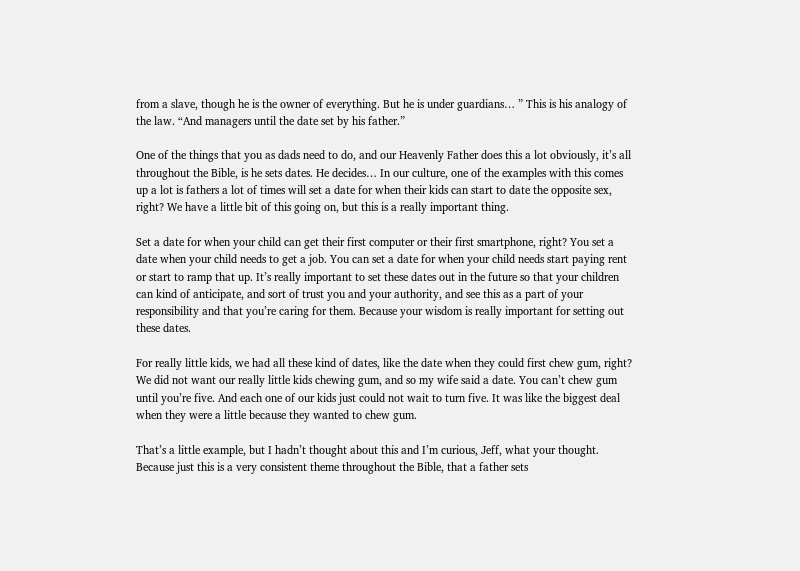from a slave, though he is the owner of everything. But he is under guardians… ” This is his analogy of the law. “And managers until the date set by his father.”

One of the things that you as dads need to do, and our Heavenly Father does this a lot obviously, it’s all throughout the Bible, is he sets dates. He decides… In our culture, one of the examples with this comes up a lot is fathers a lot of times will set a date for when their kids can start to date the opposite sex, right? We have a little bit of this going on, but this is a really important thing.

Set a date for when your child can get their first computer or their first smartphone, right? You set a date when your child needs to get a job. You can set a date for when your child needs start paying rent or start to ramp that up. It’s really important to set these dates out in the future so that your children can kind of anticipate, and sort of trust you and your authority, and see this as a part of your responsibility and that you’re caring for them. Because your wisdom is really important for setting out these dates.

For really little kids, we had all these kind of dates, like the date when they could first chew gum, right? We did not want our really little kids chewing gum, and so my wife said a date. You can’t chew gum until you’re five. And each one of our kids just could not wait to turn five. It was like the biggest deal when they were a little because they wanted to chew gum.

That’s a little example, but I hadn’t thought about this and I’m curious, Jeff, what your thought. Because just this is a very consistent theme throughout the Bible, that a father sets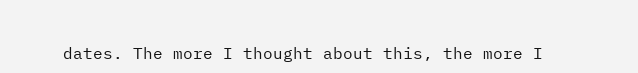dates. The more I thought about this, the more I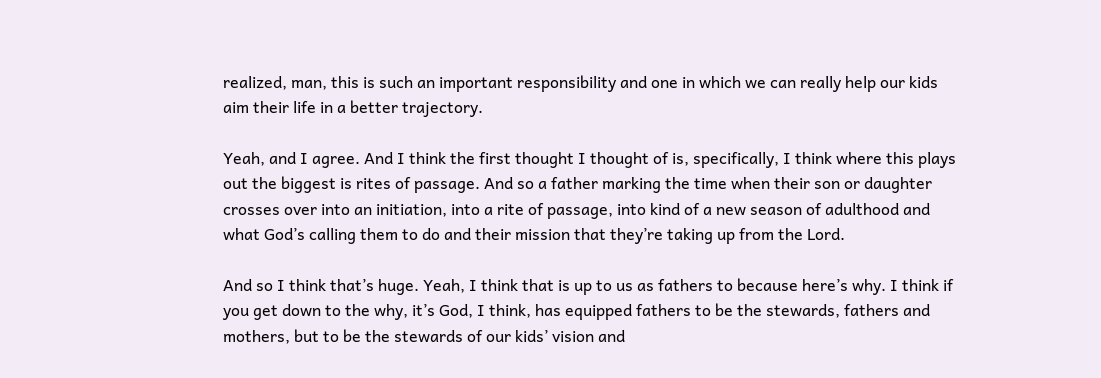realized, man, this is such an important responsibility and one in which we can really help our kids aim their life in a better trajectory.

Yeah, and I agree. And I think the first thought I thought of is, specifically, I think where this plays out the biggest is rites of passage. And so a father marking the time when their son or daughter crosses over into an initiation, into a rite of passage, into kind of a new season of adulthood and what God’s calling them to do and their mission that they’re taking up from the Lord.

And so I think that’s huge. Yeah, I think that is up to us as fathers to because here’s why. I think if you get down to the why, it’s God, I think, has equipped fathers to be the stewards, fathers and mothers, but to be the stewards of our kids’ vision and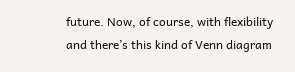future. Now, of course, with flexibility and there’s this kind of Venn diagram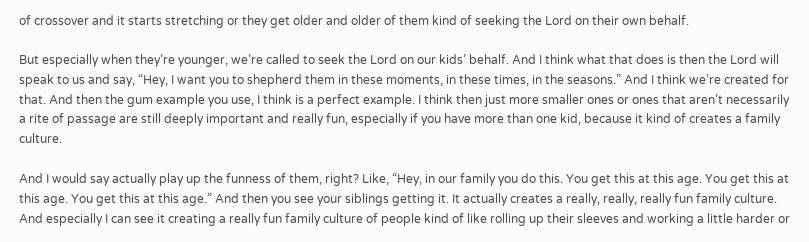of crossover and it starts stretching or they get older and older of them kind of seeking the Lord on their own behalf.

But especially when they’re younger, we’re called to seek the Lord on our kids’ behalf. And I think what that does is then the Lord will speak to us and say, “Hey, I want you to shepherd them in these moments, in these times, in the seasons.” And I think we’re created for that. And then the gum example you use, I think is a perfect example. I think then just more smaller ones or ones that aren’t necessarily a rite of passage are still deeply important and really fun, especially if you have more than one kid, because it kind of creates a family culture.

And I would say actually play up the funness of them, right? Like, “Hey, in our family you do this. You get this at this age. You get this at this age. You get this at this age.” And then you see your siblings getting it. It actually creates a really, really, really fun family culture. And especially I can see it creating a really fun family culture of people kind of like rolling up their sleeves and working a little harder or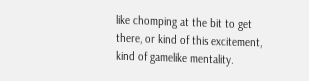like chomping at the bit to get there, or kind of this excitement, kind of gamelike mentality.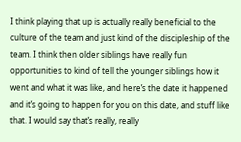I think playing that up is actually really beneficial to the culture of the team and just kind of the discipleship of the team. I think then older siblings have really fun opportunities to kind of tell the younger siblings how it went and what it was like, and here’s the date it happened and it’s going to happen for you on this date, and stuff like that. I would say that’s really, really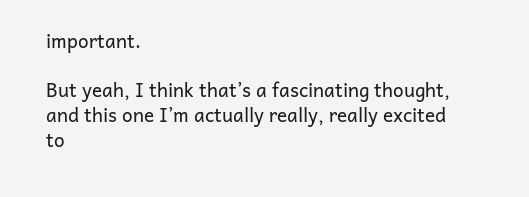important.

But yeah, I think that’s a fascinating thought, and this one I’m actually really, really excited to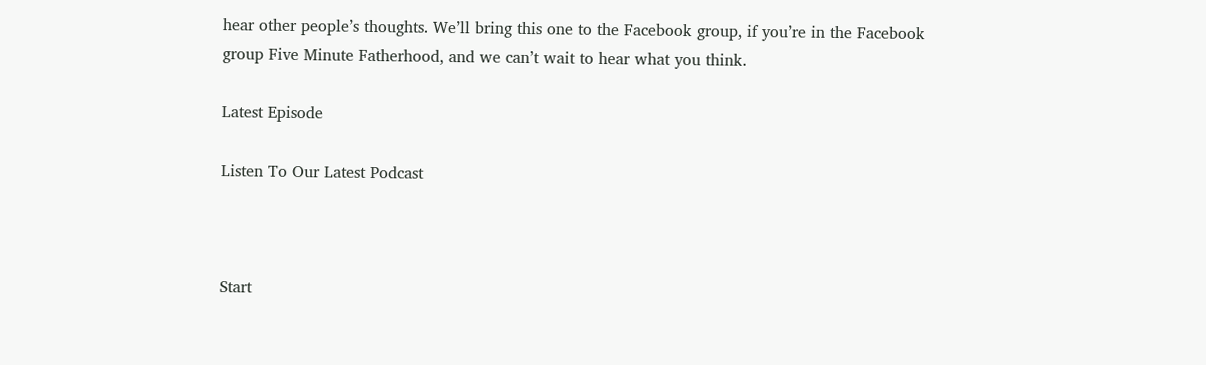hear other people’s thoughts. We’ll bring this one to the Facebook group, if you’re in the Facebook group Five Minute Fatherhood, and we can’t wait to hear what you think.

Latest Episode

Listen To Our Latest Podcast



Start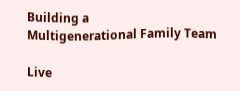Building a
Multigenerational Family Team

Live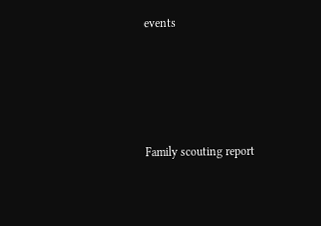events







Family scouting report